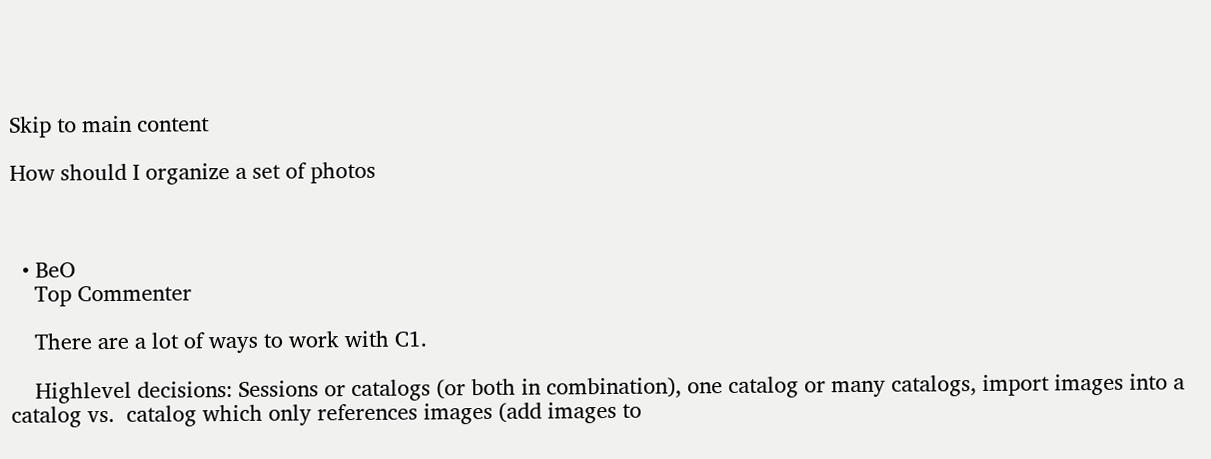Skip to main content

How should I organize a set of photos



  • BeO
    Top Commenter

    There are a lot of ways to work with C1.

    Highlevel decisions: Sessions or catalogs (or both in combination), one catalog or many catalogs, import images into a catalog vs.  catalog which only references images (add images to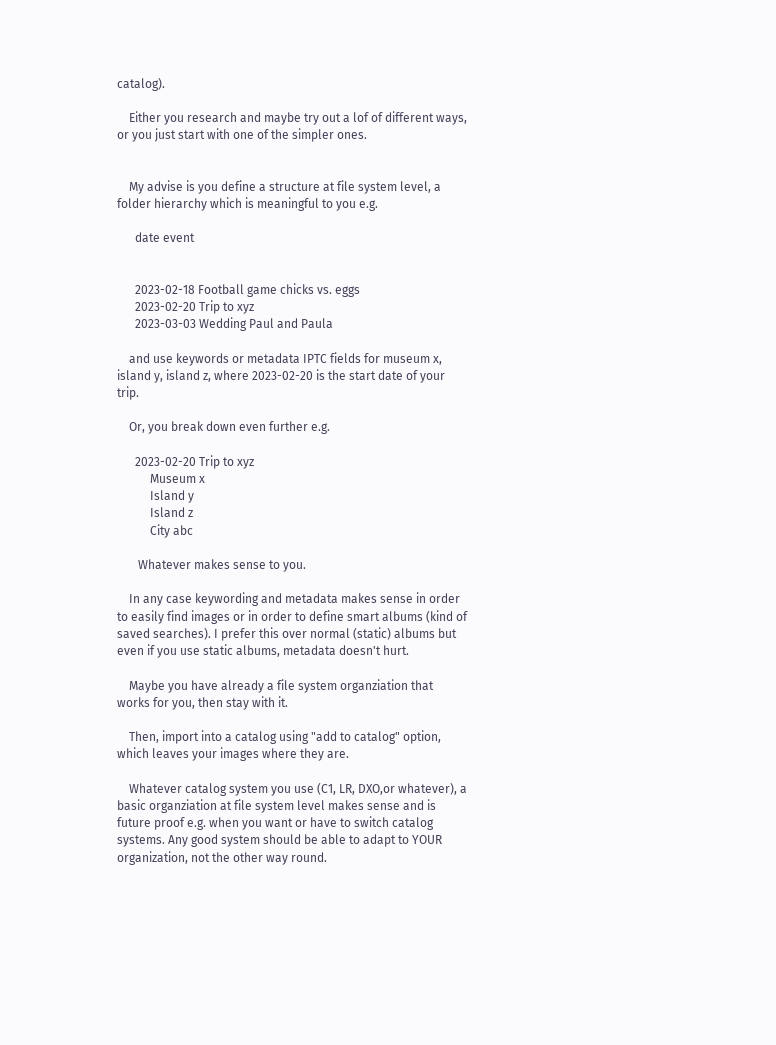catalog).

    Either you research and maybe try out a lof of different ways, or you just start with one of the simpler ones.


    My advise is you define a structure at file system level, a folder hierarchy which is meaningful to you e.g.

      date event


      2023-02-18 Football game chicks vs. eggs
      2023-02-20 Trip to xyz
      2023-03-03 Wedding Paul and Paula

    and use keywords or metadata IPTC fields for museum x, island y, island z, where 2023-02-20 is the start date of your trip.

    Or, you break down even further e.g.

      2023-02-20 Trip to xyz
           Museum x
           Island y
           Island z
           City abc

       Whatever makes sense to you.

    In any case keywording and metadata makes sense in order to easily find images or in order to define smart albums (kind of saved searches). I prefer this over normal (static) albums but even if you use static albums, metadata doesn't hurt.

    Maybe you have already a file system organziation that works for you, then stay with it.

    Then, import into a catalog using "add to catalog" option, which leaves your images where they are.

    Whatever catalog system you use (C1, LR, DXO,or whatever), a basic organziation at file system level makes sense and is future proof e.g. when you want or have to switch catalog systems. Any good system should be able to adapt to YOUR organization, not the other way round.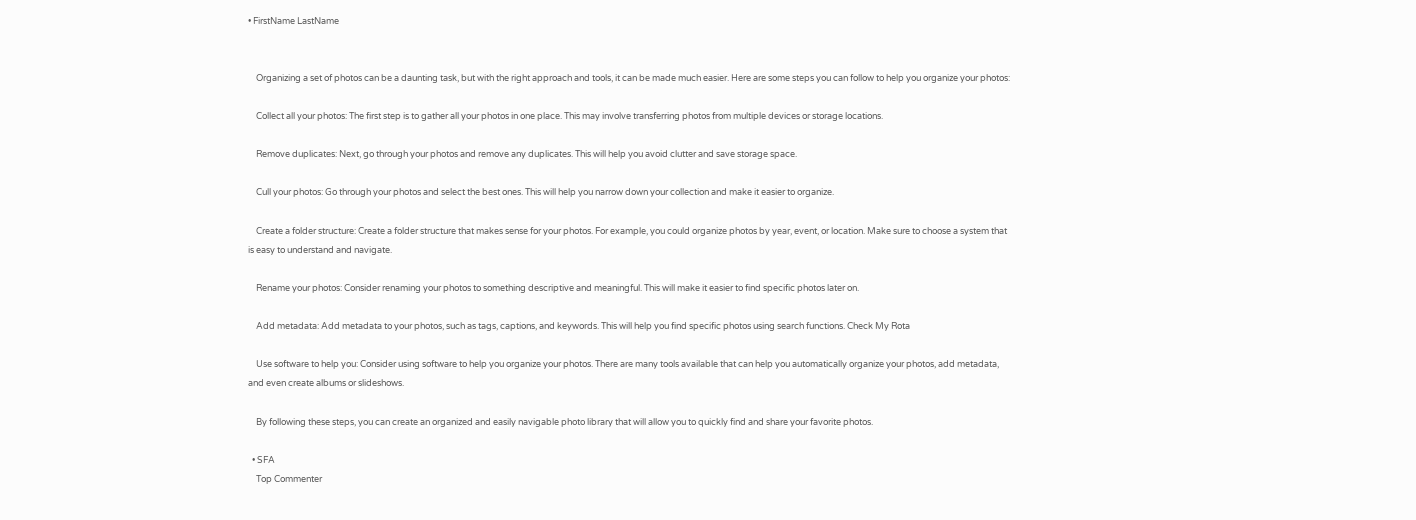• FirstName LastName


    Organizing a set of photos can be a daunting task, but with the right approach and tools, it can be made much easier. Here are some steps you can follow to help you organize your photos:

    Collect all your photos: The first step is to gather all your photos in one place. This may involve transferring photos from multiple devices or storage locations.

    Remove duplicates: Next, go through your photos and remove any duplicates. This will help you avoid clutter and save storage space.

    Cull your photos: Go through your photos and select the best ones. This will help you narrow down your collection and make it easier to organize.

    Create a folder structure: Create a folder structure that makes sense for your photos. For example, you could organize photos by year, event, or location. Make sure to choose a system that is easy to understand and navigate.

    Rename your photos: Consider renaming your photos to something descriptive and meaningful. This will make it easier to find specific photos later on.

    Add metadata: Add metadata to your photos, such as tags, captions, and keywords. This will help you find specific photos using search functions. Check My Rota

    Use software to help you: Consider using software to help you organize your photos. There are many tools available that can help you automatically organize your photos, add metadata, and even create albums or slideshows.

    By following these steps, you can create an organized and easily navigable photo library that will allow you to quickly find and share your favorite photos.

  • SFA
    Top Commenter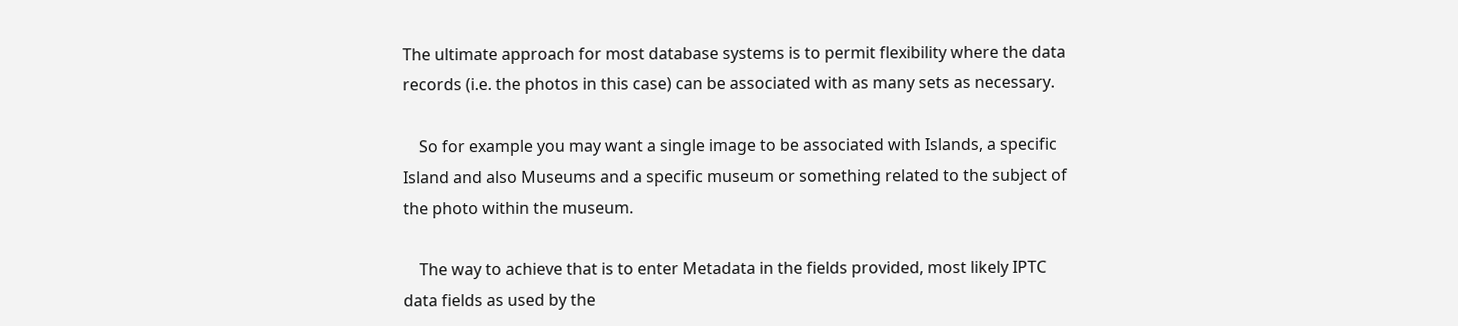The ultimate approach for most database systems is to permit flexibility where the data records (i.e. the photos in this case) can be associated with as many sets as necessary.

    So for example you may want a single image to be associated with Islands, a specific Island and also Museums and a specific museum or something related to the subject of the photo within the museum.

    The way to achieve that is to enter Metadata in the fields provided, most likely IPTC data fields as used by the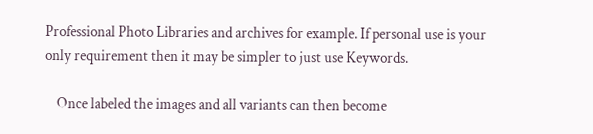Professional Photo Libraries and archives for example. If personal use is your only requirement then it may be simpler to just use Keywords.

    Once labeled the images and all variants can then become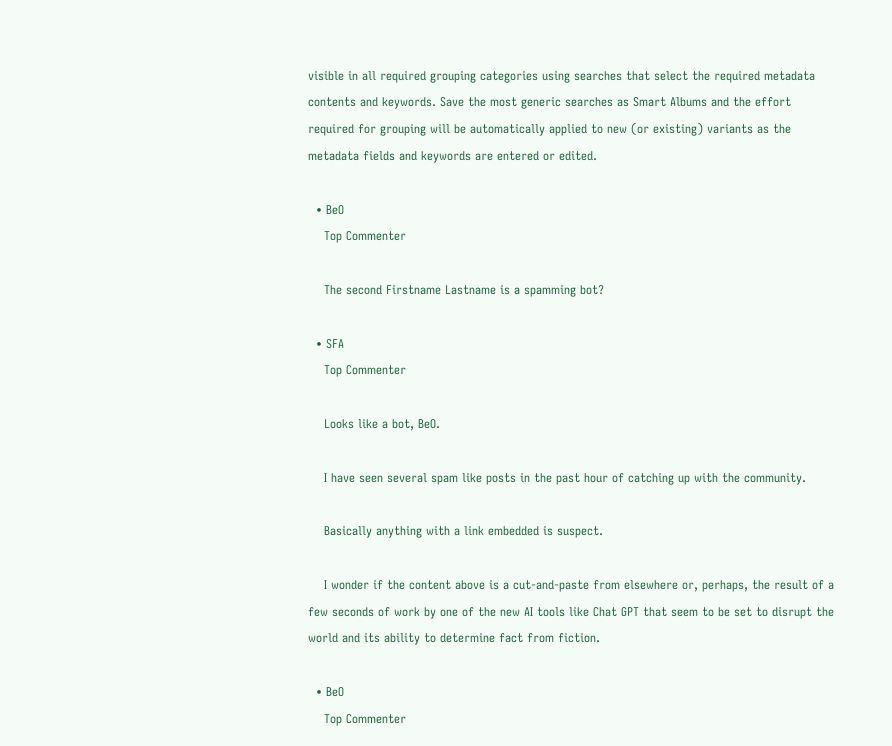visible in all required grouping categories using searches that select the required metadata contents and keywords. Save the most generic searches as Smart Albums and the effort required for grouping will be automatically applied to new (or existing) variants as the metadata fields and keywords are entered or edited.

  • BeO
    Top Commenter

    The second Firstname Lastname is a spamming bot?

  • SFA
    Top Commenter

    Looks like a bot, BeO.

    I have seen several spam like posts in the past hour of catching up with the community.

    Basically anything with a link embedded is suspect.

    I wonder if the content above is a cut-and-paste from elsewhere or, perhaps, the result of a few seconds of work by one of the new AI tools like Chat GPT that seem to be set to disrupt the world and its ability to determine fact from fiction.

  • BeO
    Top Commenter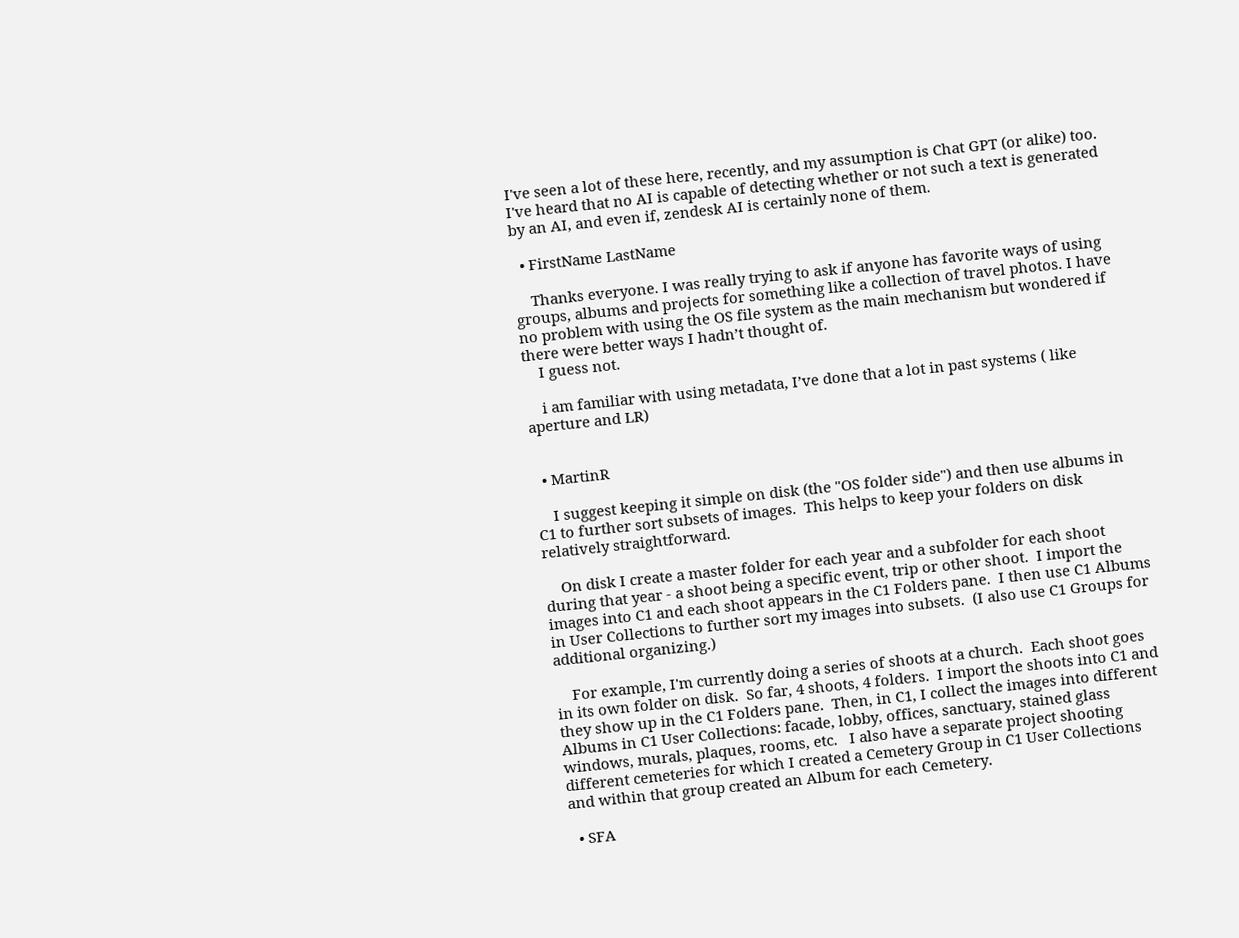I've seen a lot of these here, recently, and my assumption is Chat GPT (or alike) too. I've heard that no AI is capable of detecting whether or not such a text is generated by an AI, and even if, zendesk AI is certainly none of them.

  • FirstName LastName

    Thanks everyone. I was really trying to ask if anyone has favorite ways of using groups, albums and projects for something like a collection of travel photos. I have no problem with using the OS file system as the main mechanism but wondered if there were better ways I hadn’t thought of.
    I guess not.

    i am familiar with using metadata, I’ve done that a lot in past systems ( like aperture and LR)


  • MartinR

    I suggest keeping it simple on disk (the "OS folder side") and then use albums in C1 to further sort subsets of images.  This helps to keep your folders on disk relatively straightforward.

    On disk I create a master folder for each year and a subfolder for each shoot during that year - a shoot being a specific event, trip or other shoot.  I import the images into C1 and each shoot appears in the C1 Folders pane.  I then use C1 Albums in User Collections to further sort my images into subsets.  (I also use C1 Groups for additional organizing.)

    For example, I'm currently doing a series of shoots at a church.  Each shoot goes in its own folder on disk.  So far, 4 shoots, 4 folders.  I import the shoots into C1 and they show up in the C1 Folders pane.  Then, in C1, I collect the images into different Albums in C1 User Collections: facade, lobby, offices, sanctuary, stained glass windows, murals, plaques, rooms, etc.   I also have a separate project shooting different cemeteries for which I created a Cemetery Group in C1 User Collections and within that group created an Album for each Cemetery.

  • SFA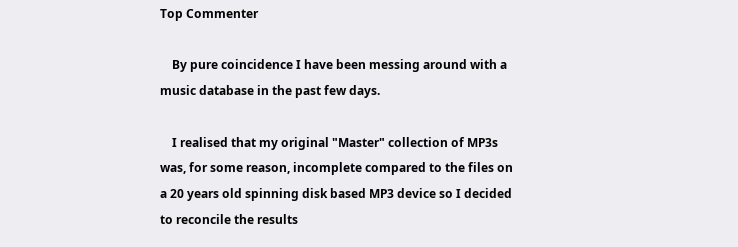Top Commenter

    By pure coincidence I have been messing around with a music database in the past few days.

    I realised that my original "Master" collection of MP3s was, for some reason, incomplete compared to the files on a 20 years old spinning disk based MP3 device so I decided to reconcile the results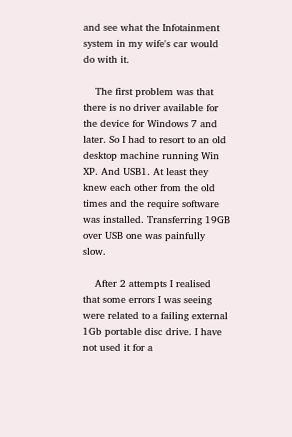and see what the Infotainment system in my wife's car would do with it.

    The first problem was that there is no driver available for the device for Windows 7 and later. So I had to resort to an old desktop machine running Win XP. And USB1. At least they knew each other from the old times and the require software was installed. Transferring 19GB over USB one was painfully slow.

    After 2 attempts I realised that some errors I was seeing were related to a failing external 1Gb portable disc drive. I have not used it for a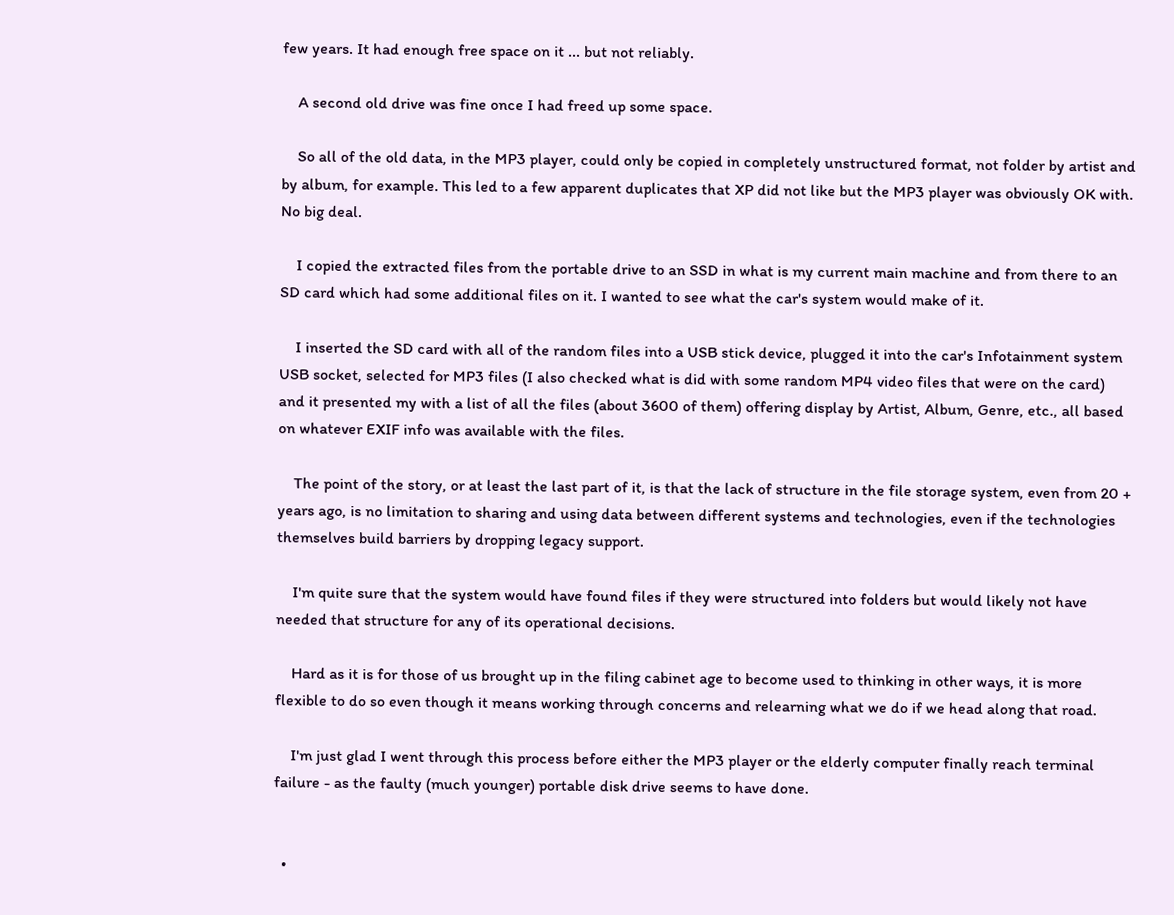few years. It had enough free space on it ... but not reliably.

    A second old drive was fine once I had freed up some space.

    So all of the old data, in the MP3 player, could only be copied in completely unstructured format, not folder by artist and by album, for example. This led to a few apparent duplicates that XP did not like but the MP3 player was obviously OK with. No big deal.

    I copied the extracted files from the portable drive to an SSD in what is my current main machine and from there to an SD card which had some additional files on it. I wanted to see what the car's system would make of it.

    I inserted the SD card with all of the random files into a USB stick device, plugged it into the car's Infotainment system USB socket, selected for MP3 files (I also checked what is did with some random MP4 video files that were on the card)  and it presented my with a list of all the files (about 3600 of them) offering display by Artist, Album, Genre, etc., all based on whatever EXIF info was available with the files.

    The point of the story, or at least the last part of it, is that the lack of structure in the file storage system, even from 20 + years ago, is no limitation to sharing and using data between different systems and technologies, even if the technologies themselves build barriers by dropping legacy support.

    I'm quite sure that the system would have found files if they were structured into folders but would likely not have needed that structure for any of its operational decisions.

    Hard as it is for those of us brought up in the filing cabinet age to become used to thinking in other ways, it is more flexible to do so even though it means working through concerns and relearning what we do if we head along that road.

    I'm just glad I went through this process before either the MP3 player or the elderly computer finally reach terminal failure - as the faulty (much younger) portable disk drive seems to have done.


  •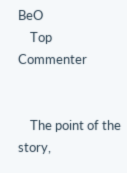BeO
    Top Commenter


    The point of the story,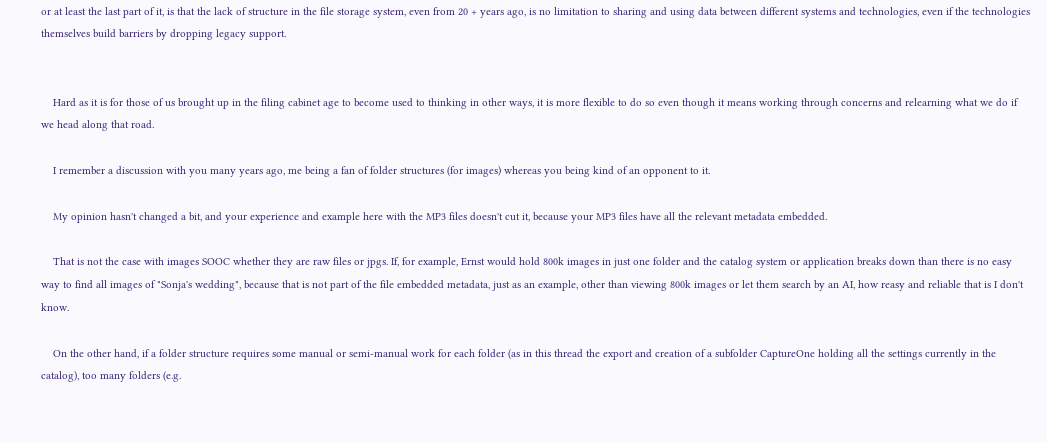or at least the last part of it, is that the lack of structure in the file storage system, even from 20 + years ago, is no limitation to sharing and using data between different systems and technologies, even if the technologies themselves build barriers by dropping legacy support.


    Hard as it is for those of us brought up in the filing cabinet age to become used to thinking in other ways, it is more flexible to do so even though it means working through concerns and relearning what we do if we head along that road.

    I remember a discussion with you many years ago, me being a fan of folder structures (for images) whereas you being kind of an opponent to it.

    My opinion hasn't changed a bit, and your experience and example here with the MP3 files doesn't cut it, because your MP3 files have all the relevant metadata embedded.

    That is not the case with images SOOC whether they are raw files or jpgs. If, for example, Ernst would hold 800k images in just one folder and the catalog system or application breaks down than there is no easy way to find all images of "Sonja's wedding", because that is not part of the file embedded metadata, just as an example, other than viewing 800k images or let them search by an AI, how reasy and reliable that is I don't know.

    On the other hand, if a folder structure requires some manual or semi-manual work for each folder (as in this thread the export and creation of a subfolder CaptureOne holding all the settings currently in the catalog), too many folders (e.g.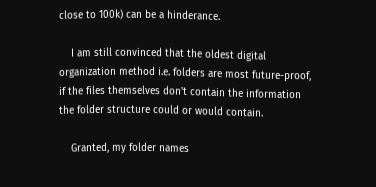close to 100k) can be a hinderance.

    I am still convinced that the oldest digital organization method i.e. folders are most future-proof, if the files themselves don't contain the information the folder structure could or would contain.

    Granted, my folder names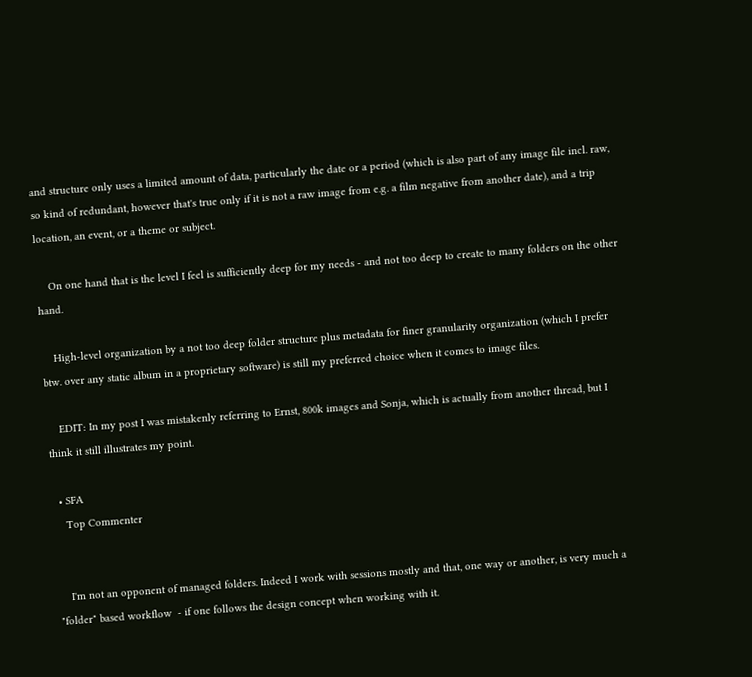and structure only uses a limited amount of data, particularly the date or a period (which is also part of any image file incl. raw, so kind of redundant, however that's true only if it is not a raw image from e.g. a film negative from another date), and a trip location, an event, or a theme or subject.

    On one hand that is the level I feel is sufficiently deep for my needs - and not too deep to create to many folders on the other hand.

    High-level organization by a not too deep folder structure plus metadata for finer granularity organization (which I prefer btw. over any static album in a proprietary software) is still my preferred choice when it comes to image files.

    EDIT: In my post I was mistakenly referring to Ernst, 800k images and Sonja, which is actually from another thread, but I think it still illustrates my point.

  • SFA
    Top Commenter


    I'm not an opponent of managed folders. Indeed I work with sessions mostly and that, one way or another, is very much a "folder" based workflow  - if one follows the design concept when working with it.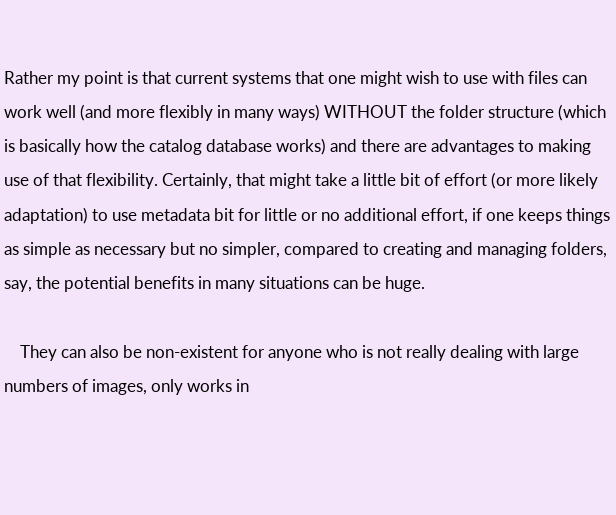Rather my point is that current systems that one might wish to use with files can work well (and more flexibly in many ways) WITHOUT the folder structure (which is basically how the catalog database works) and there are advantages to making use of that flexibility. Certainly, that might take a little bit of effort (or more likely adaptation) to use metadata bit for little or no additional effort, if one keeps things as simple as necessary but no simpler, compared to creating and managing folders, say, the potential benefits in many situations can be huge.

    They can also be non-existent for anyone who is not really dealing with large numbers of images, only works in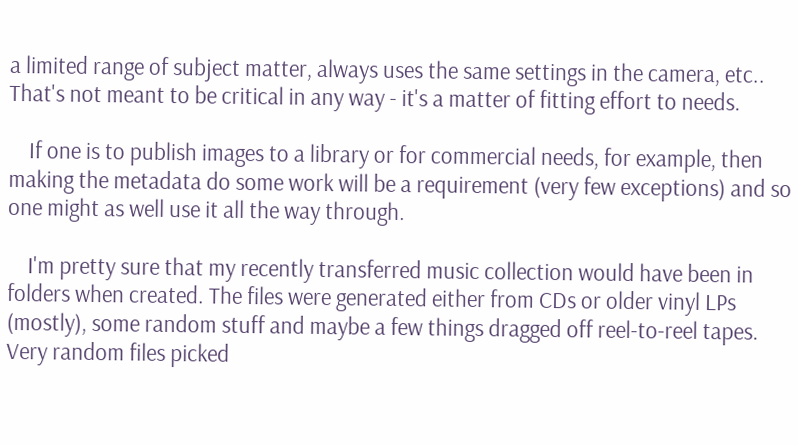a limited range of subject matter, always uses the same settings in the camera, etc.. That's not meant to be critical in any way - it's a matter of fitting effort to needs.

    If one is to publish images to a library or for commercial needs, for example, then making the metadata do some work will be a requirement (very few exceptions) and so one might as well use it all the way through.

    I'm pretty sure that my recently transferred music collection would have been in folders when created. The files were generated either from CDs or older vinyl LPs (mostly), some random stuff and maybe a few things dragged off reel-to-reel tapes.  Very random files picked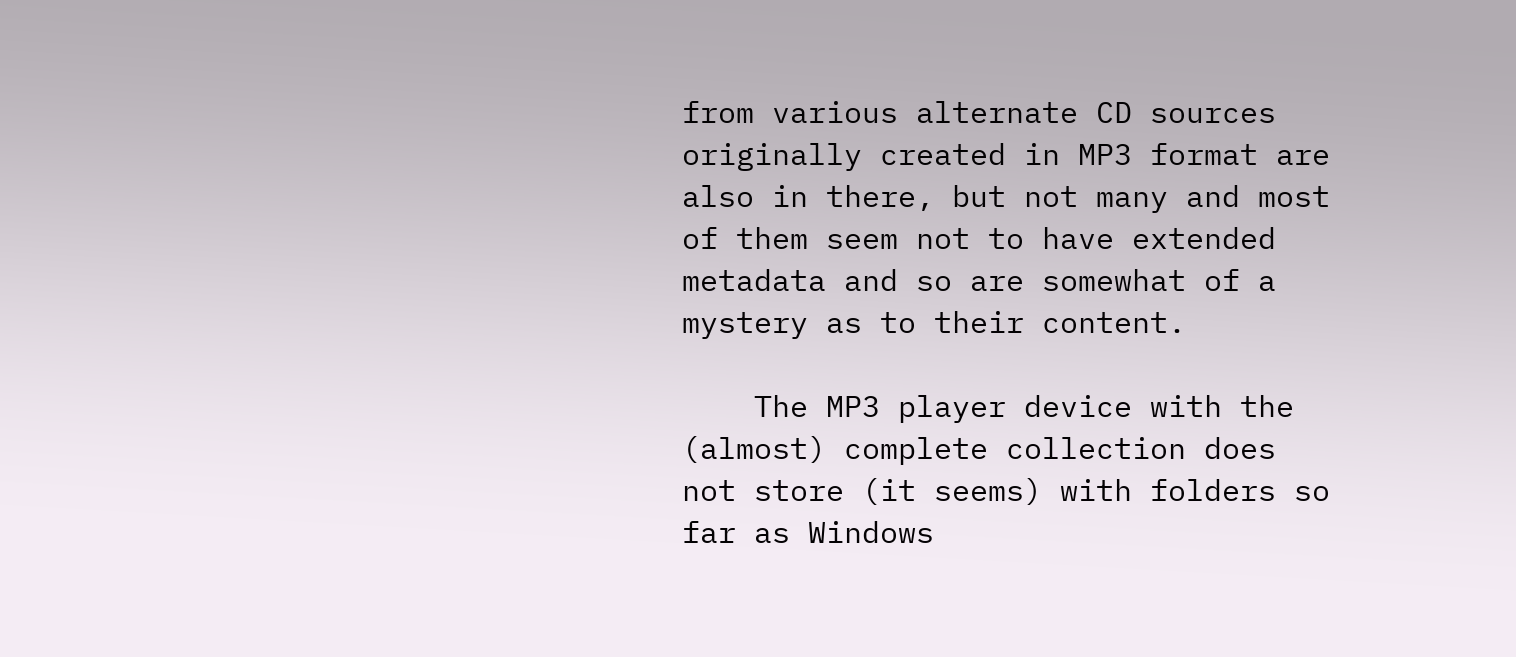from various alternate CD sources originally created in MP3 format are also in there, but not many and most of them seem not to have extended metadata and so are somewhat of a mystery as to their content.

    The MP3 player device with the (almost) complete collection does not store (it seems) with folders so far as Windows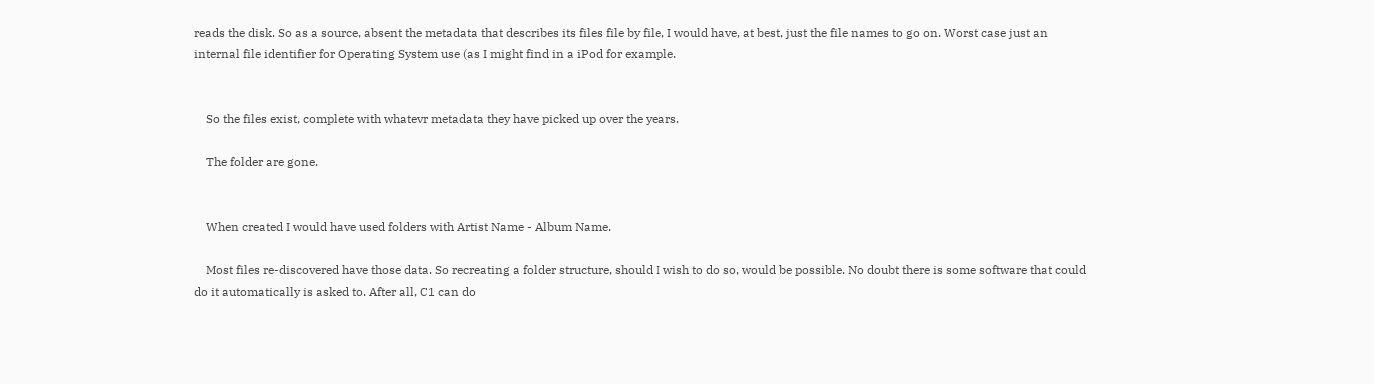reads the disk. So as a source, absent the metadata that describes its files file by file, I would have, at best, just the file names to go on. Worst case just an internal file identifier for Operating System use (as I might find in a iPod for example.


    So the files exist, complete with whatevr metadata they have picked up over the years.

    The folder are gone.


    When created I would have used folders with Artist Name - Album Name.

    Most files re-discovered have those data. So recreating a folder structure, should I wish to do so, would be possible. No doubt there is some software that could do it automatically is asked to. After all, C1 can do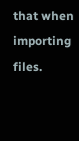that when importing files.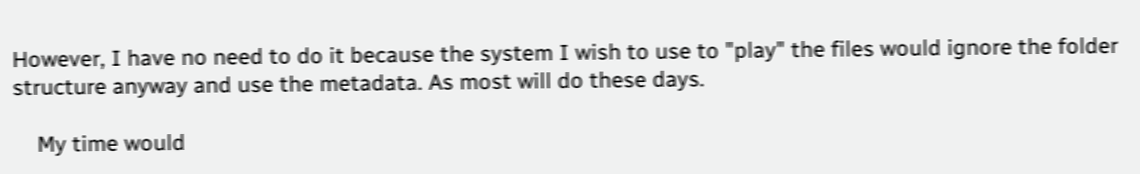However, I have no need to do it because the system I wish to use to "play" the files would ignore the folder structure anyway and use the metadata. As most will do these days.

    My time would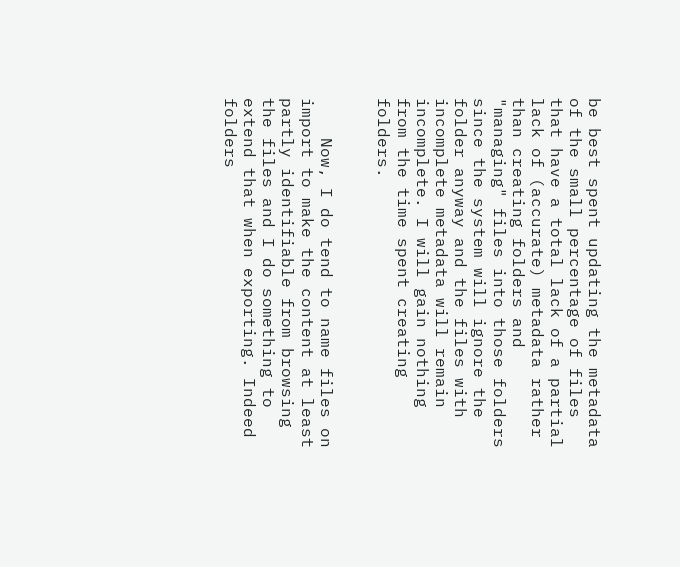be best spent updating the metadata of the small percentage of files that have a total lack of a partial lack of (accurate) metadata rather than creating folders and "managing" files into those folders since the system will ignore the folder anyway and the files with incomplete metadata will remain incomplete. I will gain nothing from the time spent creating folders.


    Now, I do tend to name files on import to make the content at least partly identifiable from browsing the files and I do something to extend that when exporting. Indeed folders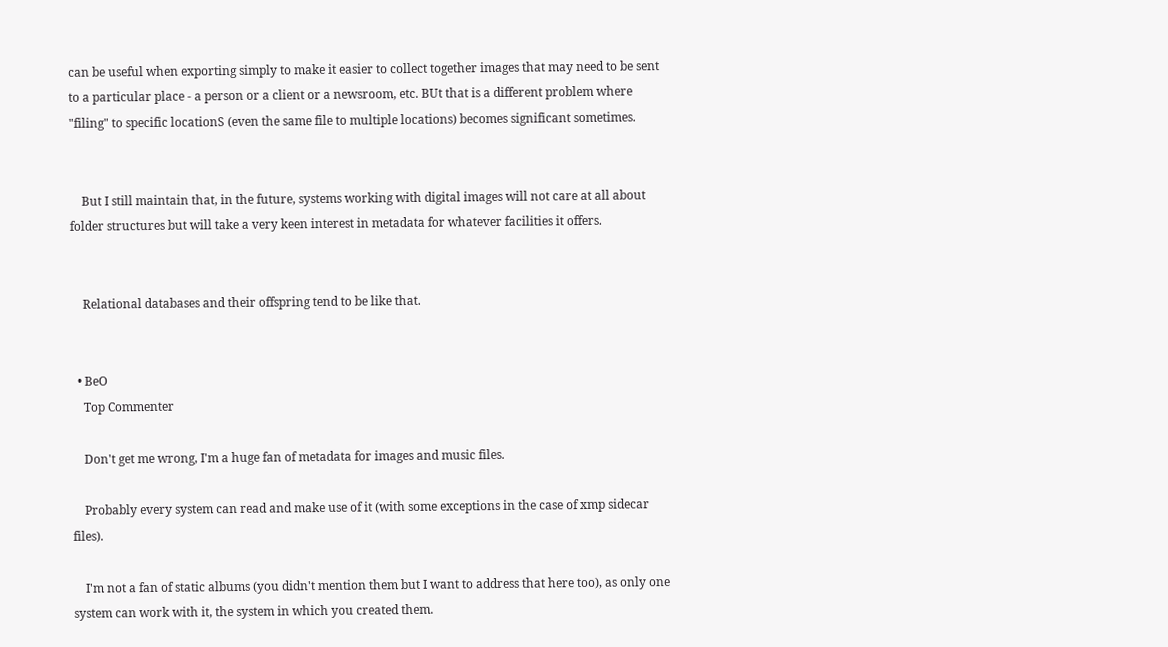can be useful when exporting simply to make it easier to collect together images that may need to be sent to a particular place - a person or a client or a newsroom, etc. BUt that is a different problem where "filing" to specific locationS (even the same file to multiple locations) becomes significant sometimes.


    But I still maintain that, in the future, systems working with digital images will not care at all about folder structures but will take a very keen interest in metadata for whatever facilities it offers.


    Relational databases and their offspring tend to be like that.


  • BeO
    Top Commenter

    Don't get me wrong, I'm a huge fan of metadata for images and music files.

    Probably every system can read and make use of it (with some exceptions in the case of xmp sidecar files).

    I'm not a fan of static albums (you didn't mention them but I want to address that here too), as only one system can work with it, the system in which you created them.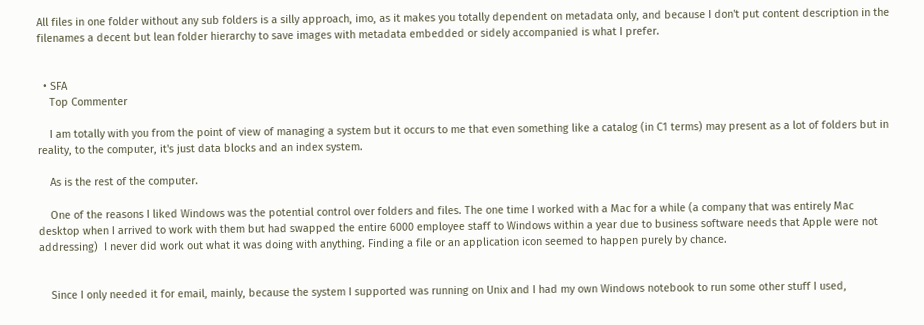All files in one folder without any sub folders is a silly approach, imo, as it makes you totally dependent on metadata only, and because I don't put content description in the filenames a decent but lean folder hierarchy to save images with metadata embedded or sidely accompanied is what I prefer.


  • SFA
    Top Commenter

    I am totally with you from the point of view of managing a system but it occurs to me that even something like a catalog (in C1 terms) may present as a lot of folders but in reality, to the computer, it's just data blocks and an index system.

    As is the rest of the computer.

    One of the reasons I liked Windows was the potential control over folders and files. The one time I worked with a Mac for a while (a company that was entirely Mac desktop when I arrived to work with them but had swapped the entire 6000 employee staff to Windows within a year due to business software needs that Apple were not addressing)  I never did work out what it was doing with anything. Finding a file or an application icon seemed to happen purely by chance.


    Since I only needed it for email, mainly, because the system I supported was running on Unix and I had my own Windows notebook to run some other stuff I used,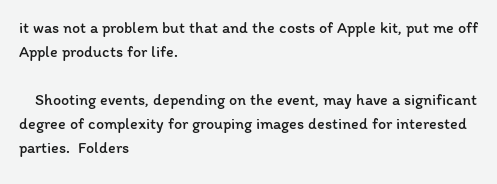it was not a problem but that and the costs of Apple kit, put me off Apple products for life.

    Shooting events, depending on the event, may have a significant degree of complexity for grouping images destined for interested parties.  Folders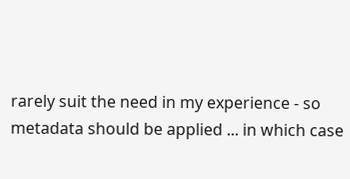rarely suit the need in my experience - so metadata should be applied ... in which case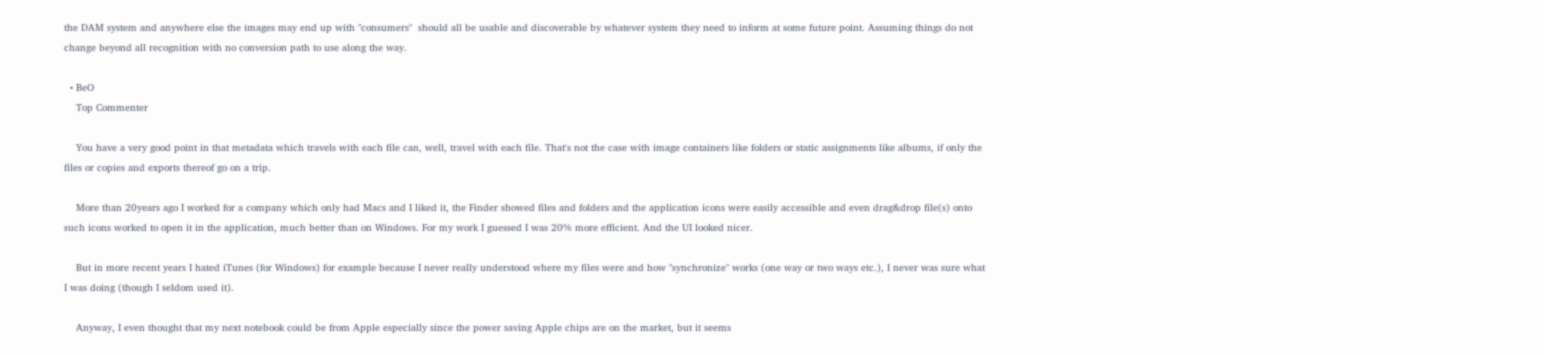the DAM system and anywhere else the images may end up with "consumers"  should all be usable and discoverable by whatever system they need to inform at some future point. Assuming things do not change beyond all recognition with no conversion path to use along the way.

  • BeO
    Top Commenter

    You have a very good point in that metadata which travels with each file can, well, travel with each file. That's not the case with image containers like folders or static assignments like albums, if only the files or copies and exports thereof go on a trip.

    More than 20years ago I worked for a company which only had Macs and I liked it, the Finder showed files and folders and the application icons were easily accessible and even drag&drop file(s) onto such icons worked to open it in the application, much better than on Windows. For my work I guessed I was 20% more efficient. And the UI looked nicer.

    But in more recent years I hated iTunes (for Windows) for example because I never really understood where my files were and how "synchronize" works (one way or two ways etc.), I never was sure what I was doing (though I seldom used it).

    Anyway, I even thought that my next notebook could be from Apple especially since the power saving Apple chips are on the market, but it seems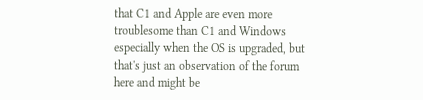that C1 and Apple are even more troublesome than C1 and Windows especially when the OS is upgraded, but that's just an observation of the forum here and might be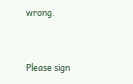wrong.



Please sign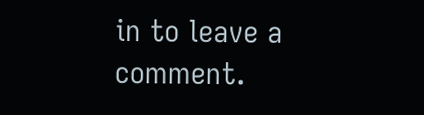in to leave a comment.